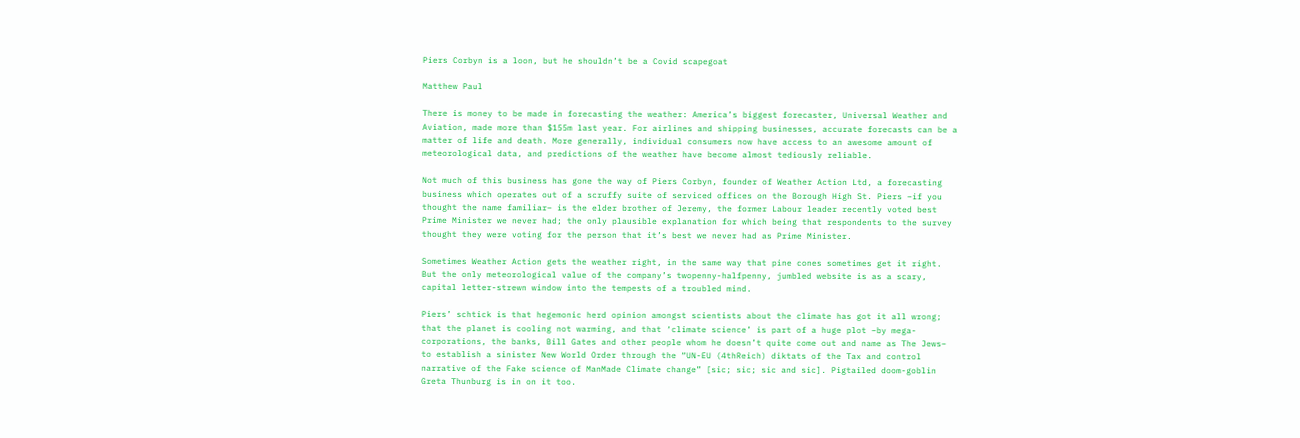Piers Corbyn is a loon, but he shouldn’t be a Covid scapegoat

Matthew Paul

There is money to be made in forecasting the weather: America’s biggest forecaster, Universal Weather and Aviation, made more than $155m last year. For airlines and shipping businesses, accurate forecasts can be a matter of life and death. More generally, individual consumers now have access to an awesome amount of meteorological data, and predictions of the weather have become almost tediously reliable.

Not much of this business has gone the way of Piers Corbyn, founder of Weather Action Ltd, a forecasting business which operates out of a scruffy suite of serviced offices on the Borough High St. Piers –if you thought the name familiar– is the elder brother of Jeremy, the former Labour leader recently voted best Prime Minister we never had; the only plausible explanation for which being that respondents to the survey thought they were voting for the person that it’s best we never had as Prime Minister.

Sometimes Weather Action gets the weather right, in the same way that pine cones sometimes get it right. But the only meteorological value of the company’s twopenny-halfpenny, jumbled website is as a scary, capital letter-strewn window into the tempests of a troubled mind.

Piers’ schtick is that hegemonic herd opinion amongst scientists about the climate has got it all wrong; that the planet is cooling not warming, and that ‘climate science’ is part of a huge plot –by mega-corporations, the banks, Bill Gates and other people whom he doesn’t quite come out and name as The Jews– to establish a sinister New World Order through the “UN-EU (4thReich) diktats of the Tax and control narrative of the Fake science of ManMade Climate change” [sic; sic; sic and sic]. Pigtailed doom-goblin Greta Thunburg is in on it too.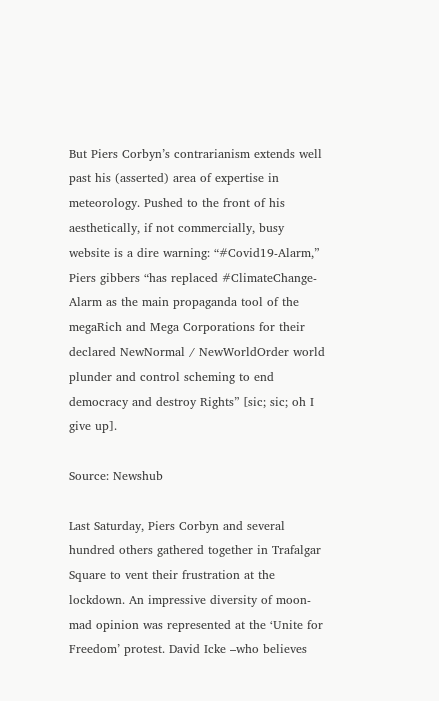But Piers Corbyn’s contrarianism extends well past his (asserted) area of expertise in meteorology. Pushed to the front of his aesthetically, if not commercially, busy website is a dire warning: “#Covid19-Alarm,” Piers gibbers “has replaced #ClimateChange-Alarm as the main propaganda tool of the megaRich and Mega Corporations for their declared NewNormal / NewWorldOrder world plunder and control scheming to end democracy and destroy Rights” [sic; sic; oh I give up].

Source: Newshub

Last Saturday, Piers Corbyn and several hundred others gathered together in Trafalgar Square to vent their frustration at the lockdown. An impressive diversity of moon-mad opinion was represented at the ‘Unite for Freedom’ protest. David Icke –who believes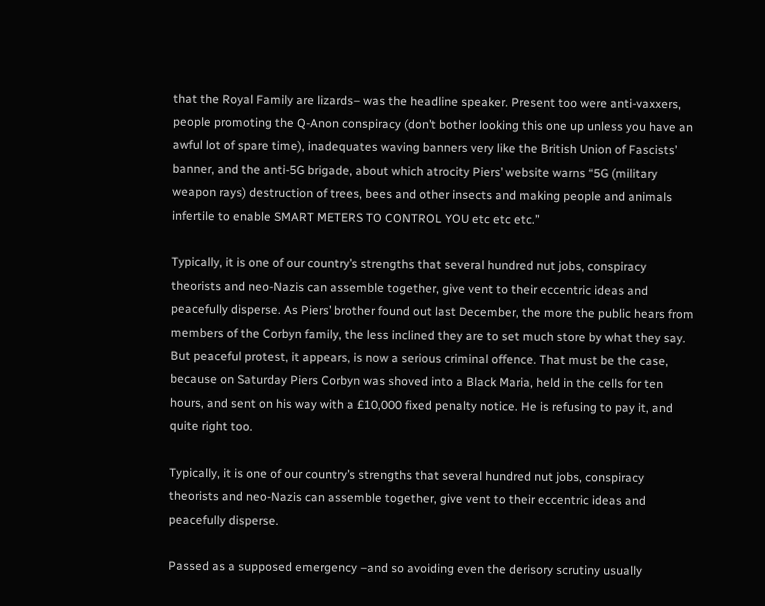that the Royal Family are lizards– was the headline speaker. Present too were anti-vaxxers, people promoting the Q-Anon conspiracy (don’t bother looking this one up unless you have an awful lot of spare time), inadequates waving banners very like the British Union of Fascists’ banner, and the anti-5G brigade, about which atrocity Piers’ website warns “5G (military weapon rays) destruction of trees, bees and other insects and making people and animals infertile to enable SMART METERS TO CONTROL YOU etc etc etc.”

Typically, it is one of our country’s strengths that several hundred nut jobs, conspiracy theorists and neo-Nazis can assemble together, give vent to their eccentric ideas and peacefully disperse. As Piers’ brother found out last December, the more the public hears from members of the Corbyn family, the less inclined they are to set much store by what they say. But peaceful protest, it appears, is now a serious criminal offence. That must be the case, because on Saturday Piers Corbyn was shoved into a Black Maria, held in the cells for ten hours, and sent on his way with a £10,000 fixed penalty notice. He is refusing to pay it, and quite right too.

Typically, it is one of our country’s strengths that several hundred nut jobs, conspiracy theorists and neo-Nazis can assemble together, give vent to their eccentric ideas and peacefully disperse.

Passed as a supposed emergency –and so avoiding even the derisory scrutiny usually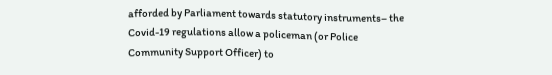afforded by Parliament towards statutory instruments– the Covid-19 regulations allow a policeman (or Police Community Support Officer) to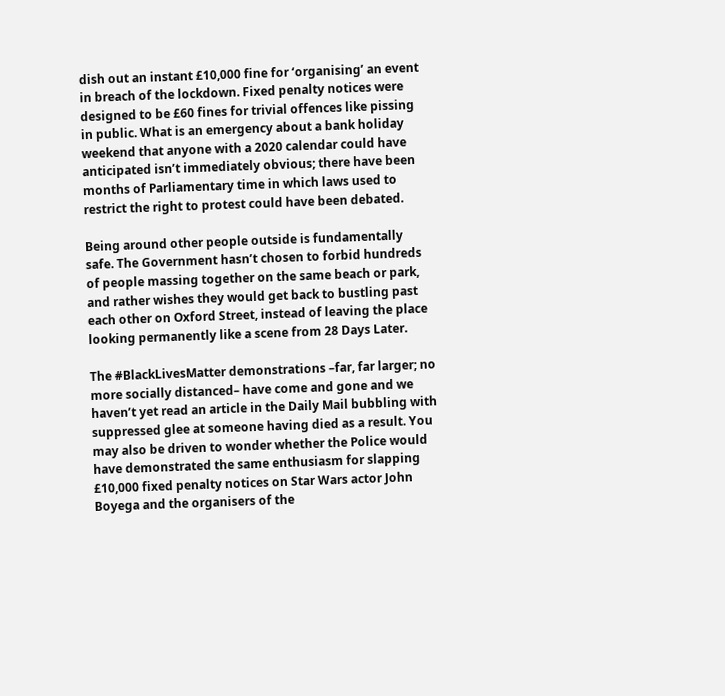dish out an instant £10,000 fine for ‘organising’ an event in breach of the lockdown. Fixed penalty notices were designed to be £60 fines for trivial offences like pissing in public. What is an emergency about a bank holiday weekend that anyone with a 2020 calendar could have anticipated isn’t immediately obvious; there have been months of Parliamentary time in which laws used to restrict the right to protest could have been debated.

Being around other people outside is fundamentally safe. The Government hasn’t chosen to forbid hundreds of people massing together on the same beach or park, and rather wishes they would get back to bustling past each other on Oxford Street, instead of leaving the place looking permanently like a scene from 28 Days Later.

The #BlackLivesMatter demonstrations –far, far larger; no more socially distanced– have come and gone and we haven’t yet read an article in the Daily Mail bubbling with suppressed glee at someone having died as a result. You may also be driven to wonder whether the Police would have demonstrated the same enthusiasm for slapping £10,000 fixed penalty notices on Star Wars actor John Boyega and the organisers of the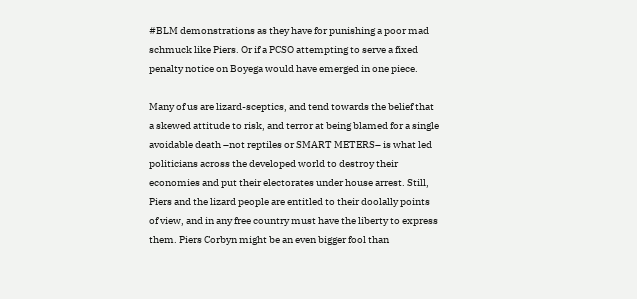#BLM demonstrations as they have for punishing a poor mad schmuck like Piers. Or if a PCSO attempting to serve a fixed penalty notice on Boyega would have emerged in one piece.

Many of us are lizard-sceptics, and tend towards the belief that a skewed attitude to risk, and terror at being blamed for a single avoidable death –not reptiles or SMART METERS– is what led politicians across the developed world to destroy their economies and put their electorates under house arrest. Still, Piers and the lizard people are entitled to their doolally points of view, and in any free country must have the liberty to express them. Piers Corbyn might be an even bigger fool than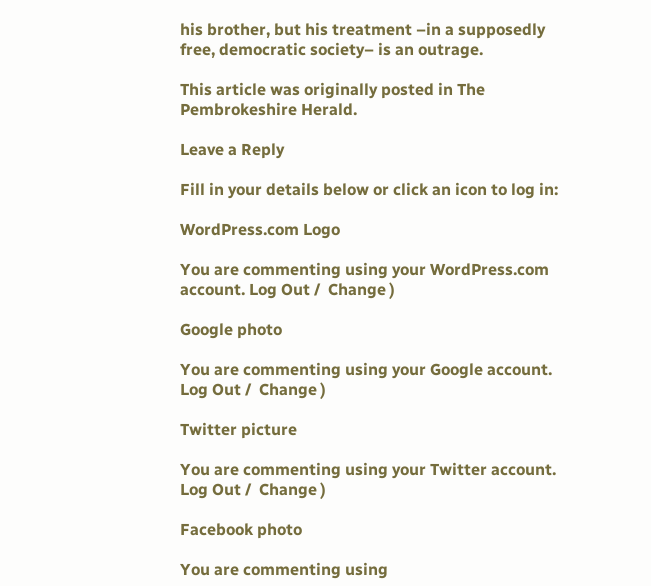his brother, but his treatment –in a supposedly free, democratic society– is an outrage.

This article was originally posted in The Pembrokeshire Herald.

Leave a Reply

Fill in your details below or click an icon to log in:

WordPress.com Logo

You are commenting using your WordPress.com account. Log Out /  Change )

Google photo

You are commenting using your Google account. Log Out /  Change )

Twitter picture

You are commenting using your Twitter account. Log Out /  Change )

Facebook photo

You are commenting using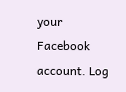your Facebook account. Log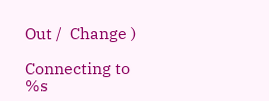Out /  Change )

Connecting to %s